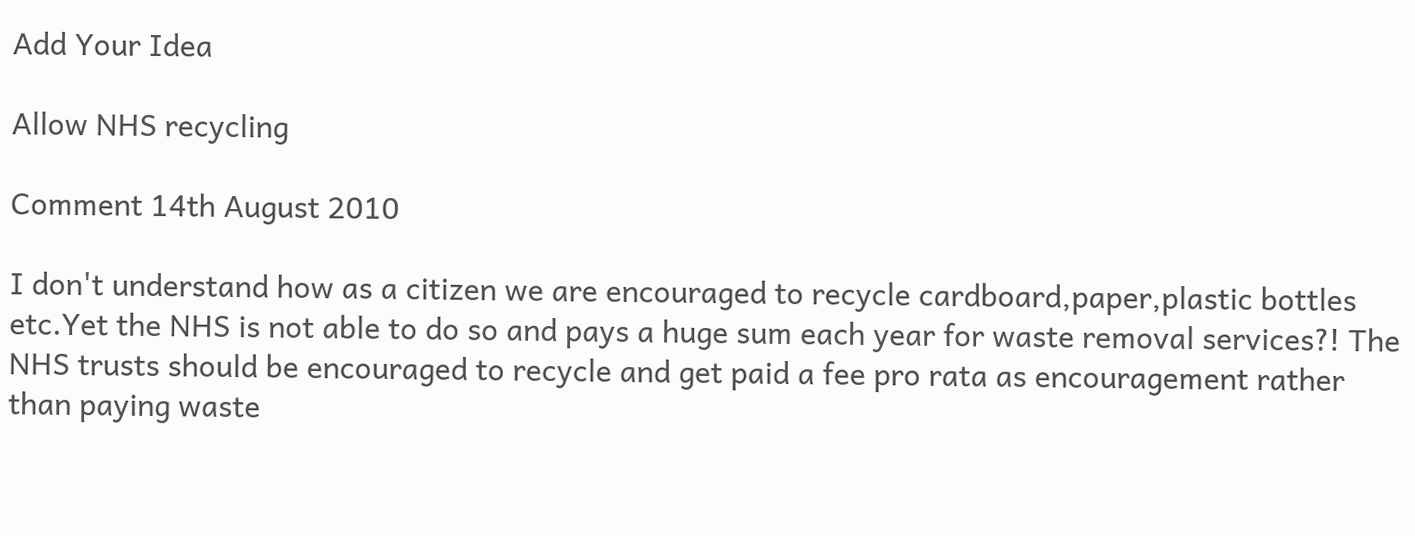Add Your Idea

Allow NHS recycling

Comment 14th August 2010

I don't understand how as a citizen we are encouraged to recycle cardboard,paper,plastic bottles etc.Yet the NHS is not able to do so and pays a huge sum each year for waste removal services?! The NHS trusts should be encouraged to recycle and get paid a fee pro rata as encouragement rather than paying waste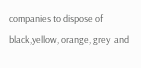companies to dispose of black,yellow, orange, grey  and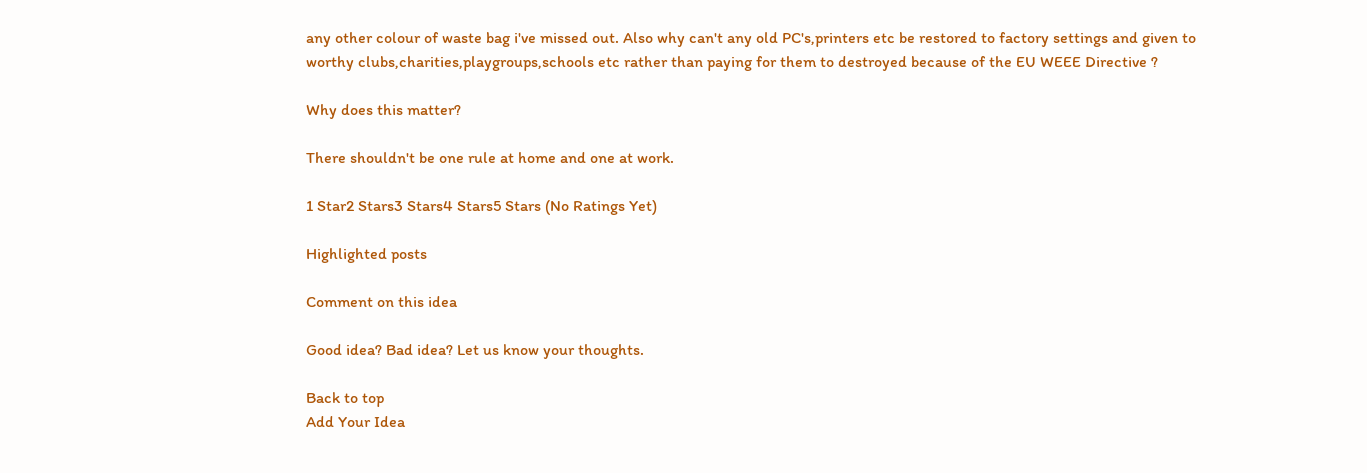any other colour of waste bag i've missed out. Also why can't any old PC's,printers etc be restored to factory settings and given to worthy clubs,charities,playgroups,schools etc rather than paying for them to destroyed because of the EU WEEE Directive ?

Why does this matter?

There shouldn't be one rule at home and one at work.

1 Star2 Stars3 Stars4 Stars5 Stars (No Ratings Yet)

Highlighted posts

Comment on this idea

Good idea? Bad idea? Let us know your thoughts.

Back to top
Add Your Idea